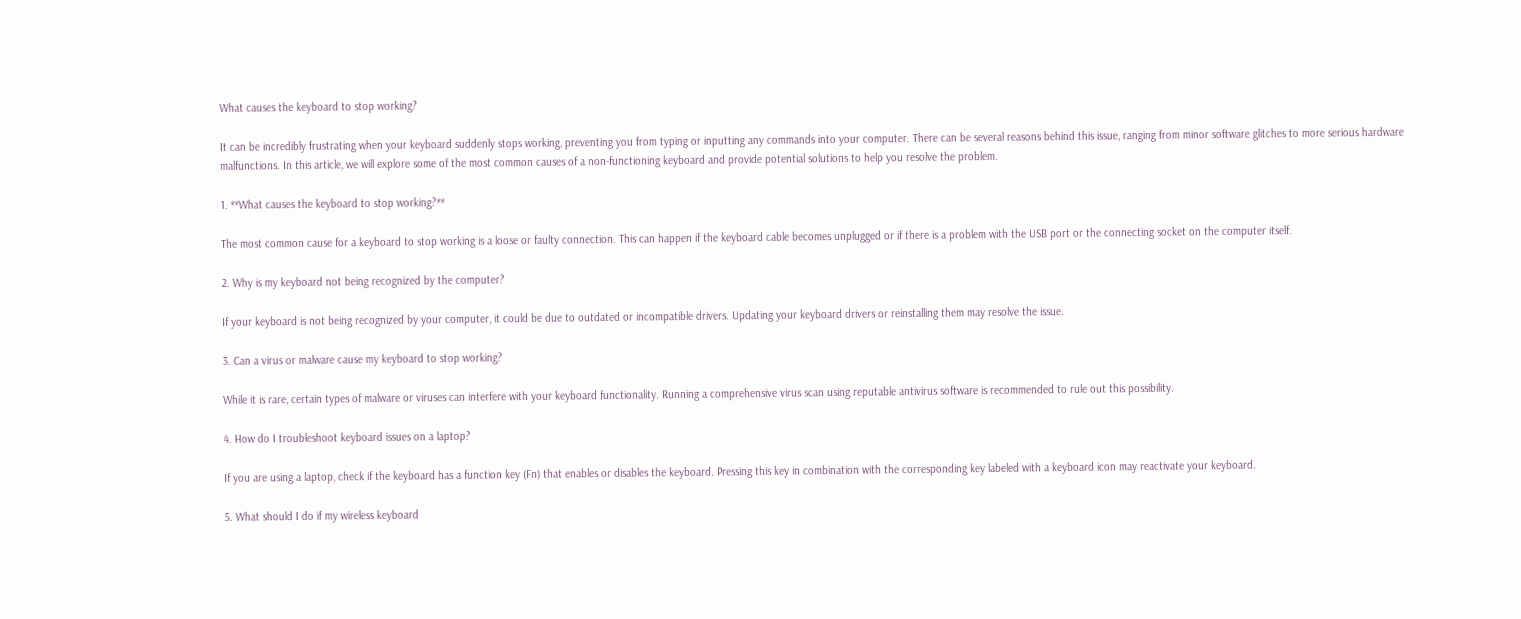What causes the keyboard to stop working?

It can be incredibly frustrating when your keyboard suddenly stops working, preventing you from typing or inputting any commands into your computer. There can be several reasons behind this issue, ranging from minor software glitches to more serious hardware malfunctions. In this article, we will explore some of the most common causes of a non-functioning keyboard and provide potential solutions to help you resolve the problem.

1. **What causes the keyboard to stop working?**

The most common cause for a keyboard to stop working is a loose or faulty connection. This can happen if the keyboard cable becomes unplugged or if there is a problem with the USB port or the connecting socket on the computer itself.

2. Why is my keyboard not being recognized by the computer?

If your keyboard is not being recognized by your computer, it could be due to outdated or incompatible drivers. Updating your keyboard drivers or reinstalling them may resolve the issue.

3. Can a virus or malware cause my keyboard to stop working?

While it is rare, certain types of malware or viruses can interfere with your keyboard functionality. Running a comprehensive virus scan using reputable antivirus software is recommended to rule out this possibility.

4. How do I troubleshoot keyboard issues on a laptop?

If you are using a laptop, check if the keyboard has a function key (Fn) that enables or disables the keyboard. Pressing this key in combination with the corresponding key labeled with a keyboard icon may reactivate your keyboard.

5. What should I do if my wireless keyboard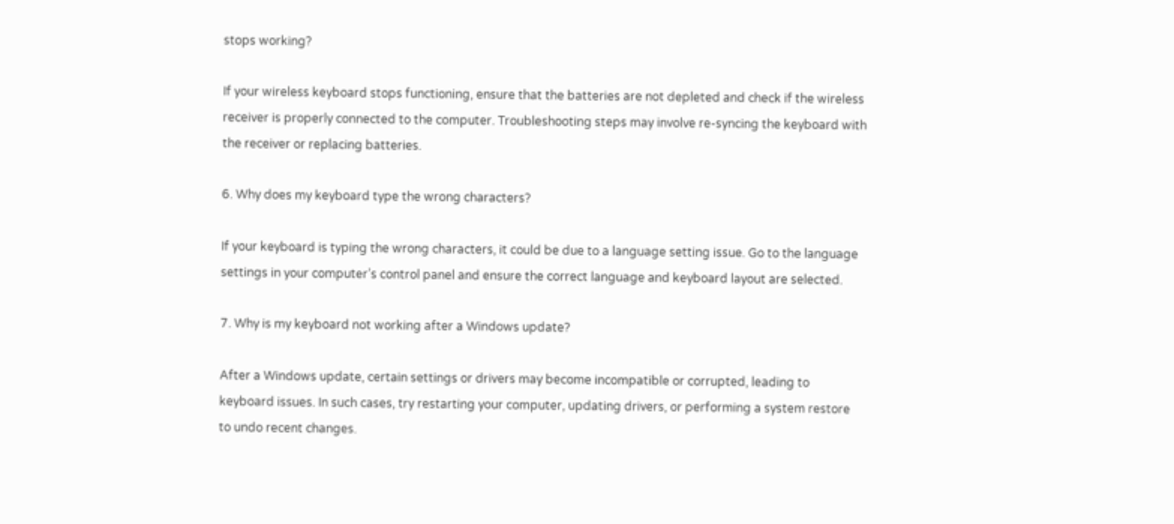stops working?

If your wireless keyboard stops functioning, ensure that the batteries are not depleted and check if the wireless receiver is properly connected to the computer. Troubleshooting steps may involve re-syncing the keyboard with the receiver or replacing batteries.

6. Why does my keyboard type the wrong characters?

If your keyboard is typing the wrong characters, it could be due to a language setting issue. Go to the language settings in your computer’s control panel and ensure the correct language and keyboard layout are selected.

7. Why is my keyboard not working after a Windows update?

After a Windows update, certain settings or drivers may become incompatible or corrupted, leading to keyboard issues. In such cases, try restarting your computer, updating drivers, or performing a system restore to undo recent changes.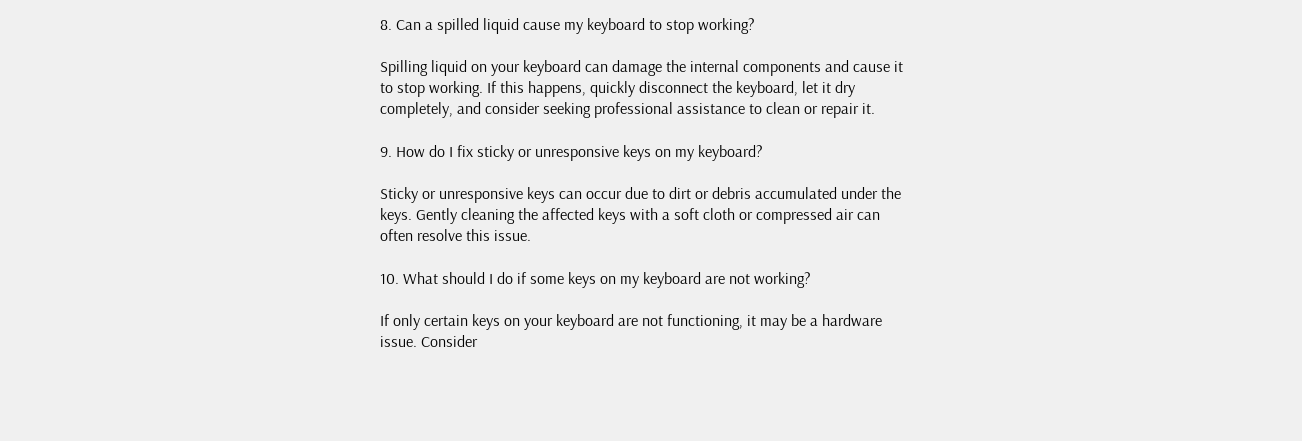8. Can a spilled liquid cause my keyboard to stop working?

Spilling liquid on your keyboard can damage the internal components and cause it to stop working. If this happens, quickly disconnect the keyboard, let it dry completely, and consider seeking professional assistance to clean or repair it.

9. How do I fix sticky or unresponsive keys on my keyboard?

Sticky or unresponsive keys can occur due to dirt or debris accumulated under the keys. Gently cleaning the affected keys with a soft cloth or compressed air can often resolve this issue.

10. What should I do if some keys on my keyboard are not working?

If only certain keys on your keyboard are not functioning, it may be a hardware issue. Consider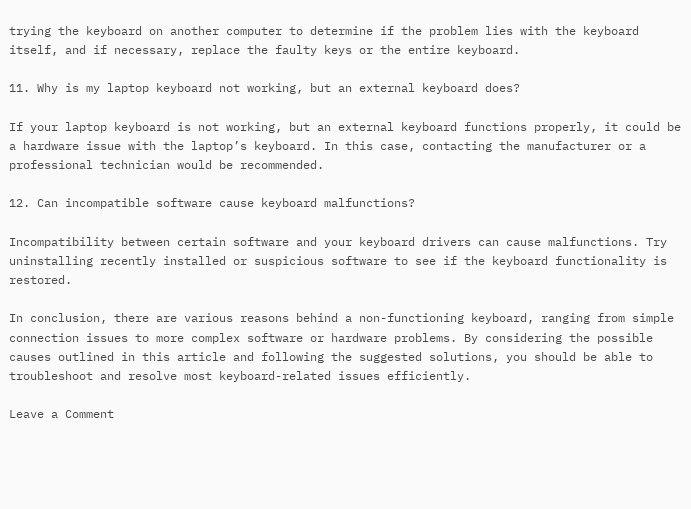trying the keyboard on another computer to determine if the problem lies with the keyboard itself, and if necessary, replace the faulty keys or the entire keyboard.

11. Why is my laptop keyboard not working, but an external keyboard does?

If your laptop keyboard is not working, but an external keyboard functions properly, it could be a hardware issue with the laptop’s keyboard. In this case, contacting the manufacturer or a professional technician would be recommended.

12. Can incompatible software cause keyboard malfunctions?

Incompatibility between certain software and your keyboard drivers can cause malfunctions. Try uninstalling recently installed or suspicious software to see if the keyboard functionality is restored.

In conclusion, there are various reasons behind a non-functioning keyboard, ranging from simple connection issues to more complex software or hardware problems. By considering the possible causes outlined in this article and following the suggested solutions, you should be able to troubleshoot and resolve most keyboard-related issues efficiently.

Leave a Comment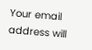Your email address will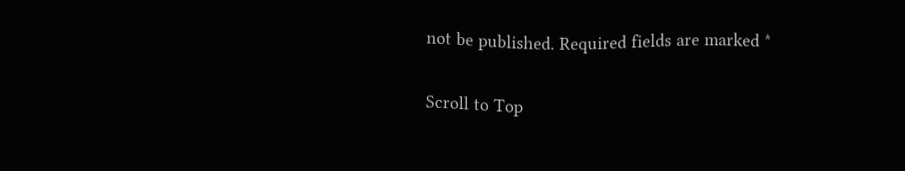not be published. Required fields are marked *

Scroll to Top